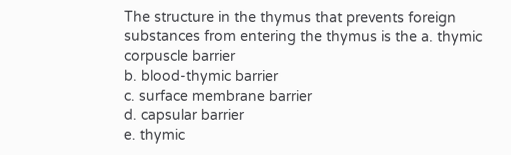The structure in the thymus that prevents foreign substances from entering the thymus is the a. thymic corpuscle barrier
b. blood-thymic barrier
c. surface membrane barrier
d. capsular barrier
e. thymic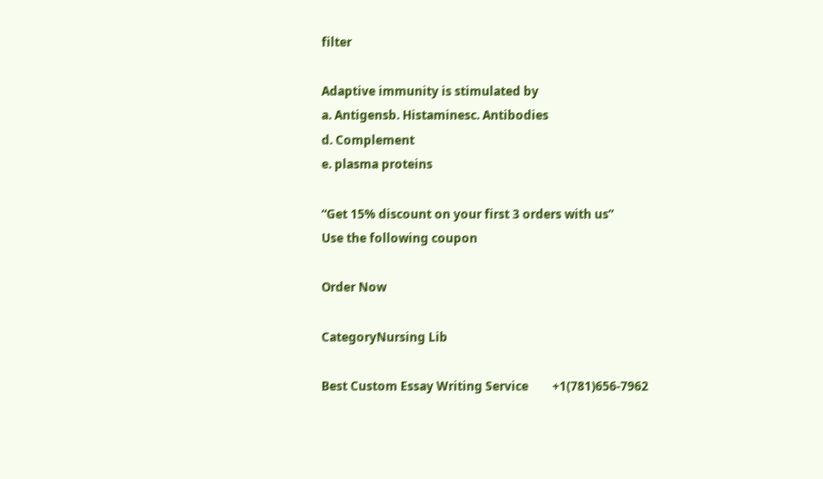filter

Adaptive immunity is stimulated by
a. Antigensb. Histaminesc. Antibodies
d. Complement
e. plasma proteins

“Get 15% discount on your first 3 orders with us”
Use the following coupon

Order Now

CategoryNursing Lib

Best Custom Essay Writing Service        +1(781)656-7962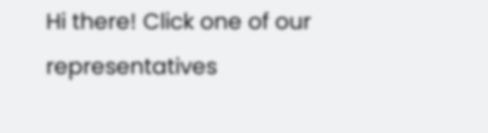Hi there! Click one of our representatives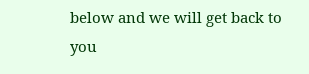below and we will get back to you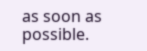as soon as possible.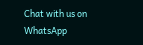Chat with us on WhatsApp